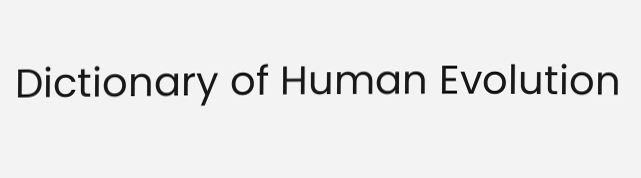Dictionary of Human Evolution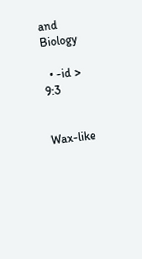and Biology

  • -id > 9:3


Wax-like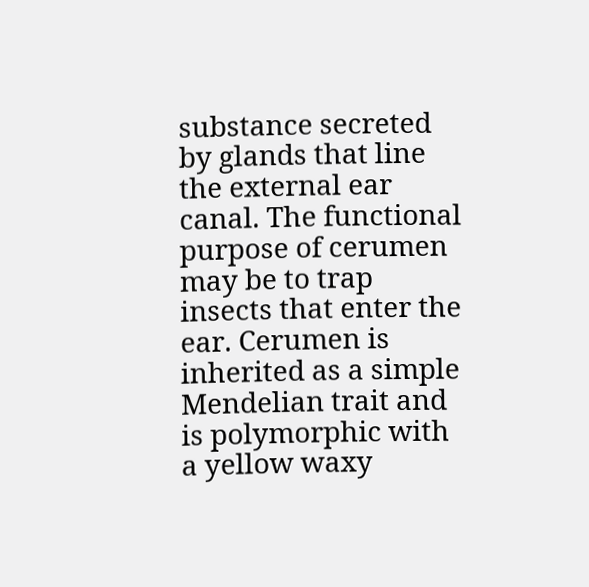substance secreted by glands that line the external ear canal. The functional purpose of cerumen may be to trap insects that enter the ear. Cerumen is inherited as a simple Mendelian trait and is polymorphic with a yellow waxy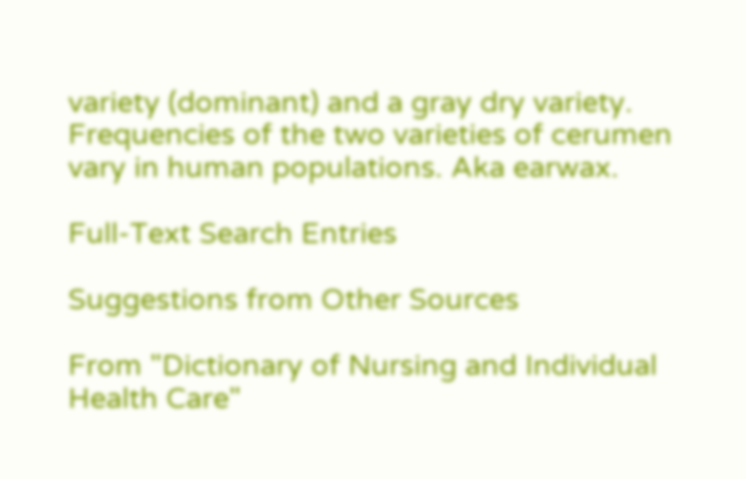variety (dominant) and a gray dry variety. Frequencies of the two varieties of cerumen vary in human populations. Aka earwax.

Full-Text Search Entries

Suggestions from Other Sources

From "Dictionary of Nursing and Individual Health Care"